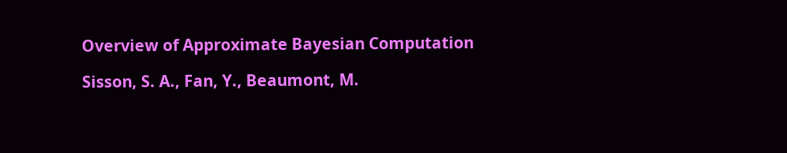Overview of Approximate Bayesian Computation

Sisson, S. A., Fan, Y., Beaumont, M.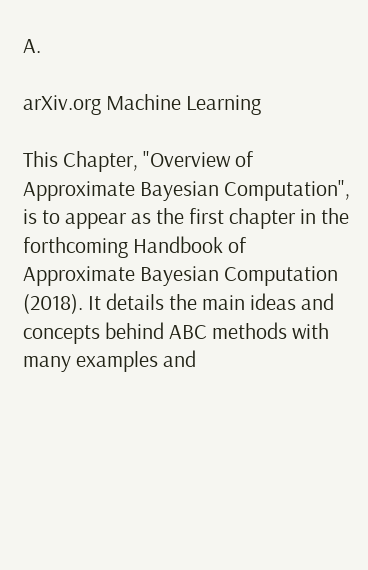A.

arXiv.org Machine Learning

This Chapter, "Overview of Approximate Bayesian Computation", is to appear as the first chapter in the forthcoming Handbook of Approximate Bayesian Computation (2018). It details the main ideas and concepts behind ABC methods with many examples and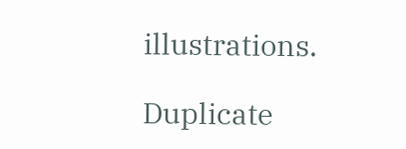illustrations.

Duplicate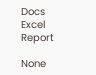Docs Excel Report

None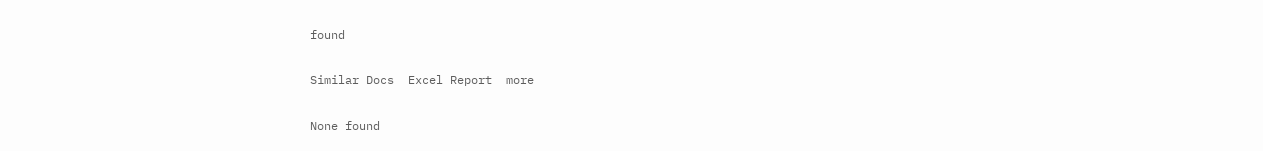found

Similar Docs  Excel Report  more

None found